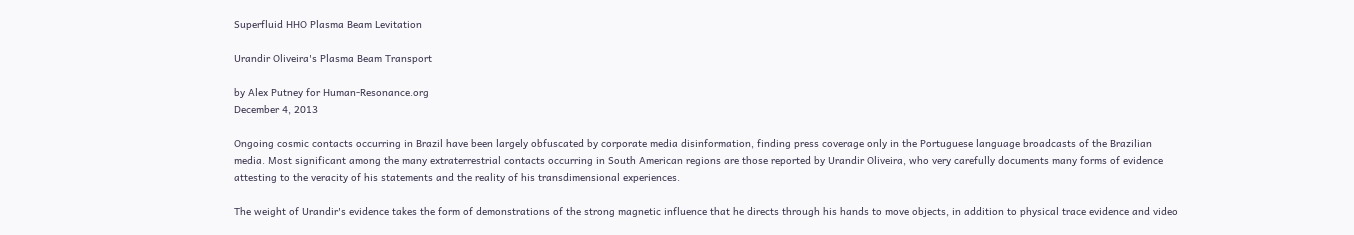Superfluid HHO Plasma Beam Levitation

Urandir Oliveira's Plasma Beam Transport

by Alex Putney for Human-Resonance.org
December 4, 2013

Ongoing cosmic contacts occurring in Brazil have been largely obfuscated by corporate media disinformation, finding press coverage only in the Portuguese language broadcasts of the Brazilian media. Most significant among the many extraterrestrial contacts occurring in South American regions are those reported by Urandir Oliveira, who very carefully documents many forms of evidence attesting to the veracity of his statements and the reality of his transdimensional experiences.

The weight of Urandir's evidence takes the form of demonstrations of the strong magnetic influence that he directs through his hands to move objects, in addition to physical trace evidence and video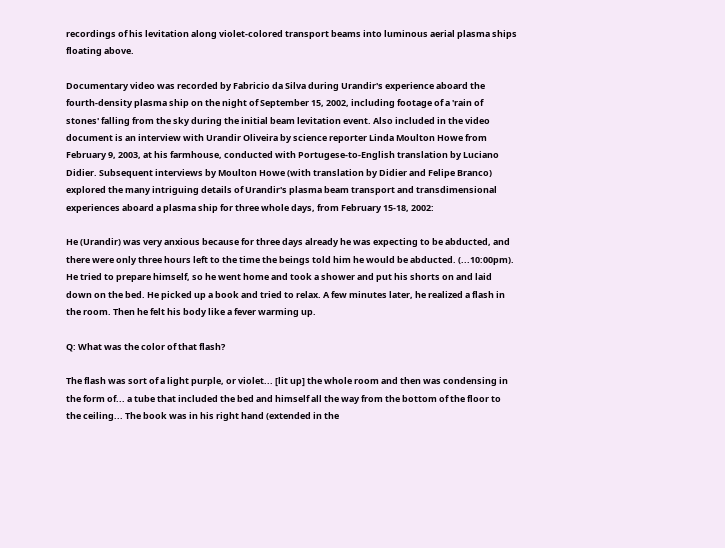recordings of his levitation along violet-colored transport beams into luminous aerial plasma ships floating above.

Documentary video was recorded by Fabricio da Silva during Urandir's experience aboard the fourth-density plasma ship on the night of September 15, 2002, including footage of a 'rain of stones' falling from the sky during the initial beam levitation event. Also included in the video document is an interview with Urandir Oliveira by science reporter Linda Moulton Howe from February 9, 2003, at his farmhouse, conducted with Portugese-to-English translation by Luciano Didier. Subsequent interviews by Moulton Howe (with translation by Didier and Felipe Branco) explored the many intriguing details of Urandir's plasma beam transport and transdimensional experiences aboard a plasma ship for three whole days, from February 15-18, 2002:

He (Urandir) was very anxious because for three days already he was expecting to be abducted, and there were only three hours left to the time the beings told him he would be abducted. (...10:00pm). He tried to prepare himself, so he went home and took a shower and put his shorts on and laid down on the bed. He picked up a book and tried to relax. A few minutes later, he realized a flash in the room. Then he felt his body like a fever warming up.

Q: What was the color of that flash?

The flash was sort of a light purple, or violet... [lit up] the whole room and then was condensing in the form of... a tube that included the bed and himself all the way from the bottom of the floor to the ceiling... The book was in his right hand (extended in the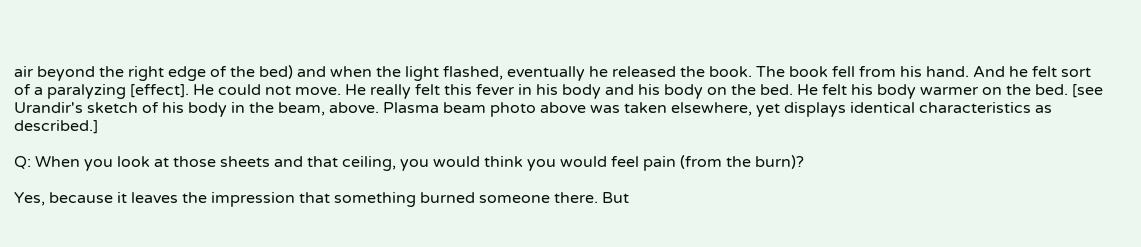air beyond the right edge of the bed) and when the light flashed, eventually he released the book. The book fell from his hand. And he felt sort of a paralyzing [effect]. He could not move. He really felt this fever in his body and his body on the bed. He felt his body warmer on the bed. [see Urandir's sketch of his body in the beam, above. Plasma beam photo above was taken elsewhere, yet displays identical characteristics as described.]

Q: When you look at those sheets and that ceiling, you would think you would feel pain (from the burn)?

Yes, because it leaves the impression that something burned someone there. But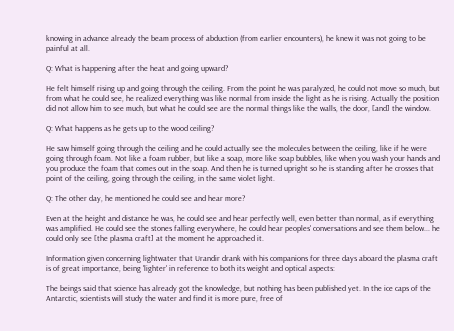knowing in advance already the beam process of abduction (from earlier encounters), he knew it was not going to be painful at all.

Q: What is happening after the heat and going upward?

He felt himself rising up and going through the ceiling. From the point he was paralyzed, he could not move so much, but from what he could see, he realized everything was like normal from inside the light as he is rising. Actually the position did not allow him to see much, but what he could see are the normal things like the walls, the door, [and] the window.

Q: What happens as he gets up to the wood ceiling?

He saw himself going through the ceiling and he could actually see the molecules between the ceiling, like if he were going through foam. Not like a foam rubber, but like a soap, more like soap bubbles, like when you wash your hands and you produce the foam that comes out in the soap. And then he is turned upright so he is standing after he crosses that point of the ceiling, going through the ceiling, in the same violet light.

Q: The other day, he mentioned he could see and hear more?

Even at the height and distance he was, he could see and hear perfectly well, even better than normal, as if everything was amplified. He could see the stones falling everywhere, he could hear peoples' conversations and see them below... he could only see [the plasma craft] at the moment he approached it.

Information given concerning lightwater that Urandir drank with his companions for three days aboard the plasma craft is of great importance, being 'lighter' in reference to both its weight and optical aspects:

The beings said that science has already got the knowledge, but nothing has been published yet. In the ice caps of the Antarctic, scientists will study the water and find it is more pure, free of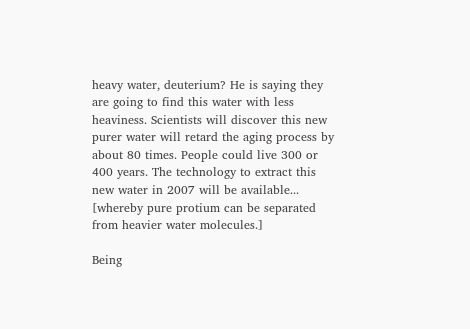heavy water, deuterium? He is saying they are going to find this water with less heaviness. Scientists will discover this new purer water will retard the aging process by about 80 times. People could live 300 or 400 years. The technology to extract this new water in 2007 will be available... [whereby pure protium can be separated from heavier water molecules.]

Being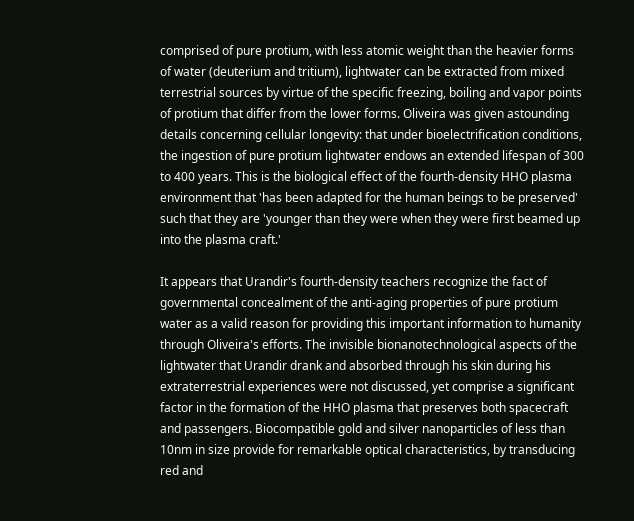comprised of pure protium, with less atomic weight than the heavier forms of water (deuterium and tritium), lightwater can be extracted from mixed terrestrial sources by virtue of the specific freezing, boiling and vapor points of protium that differ from the lower forms. Oliveira was given astounding details concerning cellular longevity: that under bioelectrification conditions, the ingestion of pure protium lightwater endows an extended lifespan of 300 to 400 years. This is the biological effect of the fourth-density HHO plasma environment that 'has been adapted for the human beings to be preserved' such that they are 'younger than they were when they were first beamed up into the plasma craft.'

It appears that Urandir's fourth-density teachers recognize the fact of governmental concealment of the anti-aging properties of pure protium water as a valid reason for providing this important information to humanity through Oliveira's efforts. The invisible bionanotechnological aspects of the lightwater that Urandir drank and absorbed through his skin during his extraterrestrial experiences were not discussed, yet comprise a significant factor in the formation of the HHO plasma that preserves both spacecraft and passengers. Biocompatible gold and silver nanoparticles of less than 10nm in size provide for remarkable optical characteristics, by transducing red and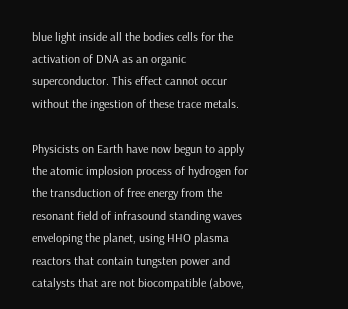blue light inside all the bodies cells for the activation of DNA as an organic superconductor. This effect cannot occur without the ingestion of these trace metals.

Physicists on Earth have now begun to apply the atomic implosion process of hydrogen for the transduction of free energy from the resonant field of infrasound standing waves enveloping the planet, using HHO plasma reactors that contain tungsten power and catalysts that are not biocompatible (above,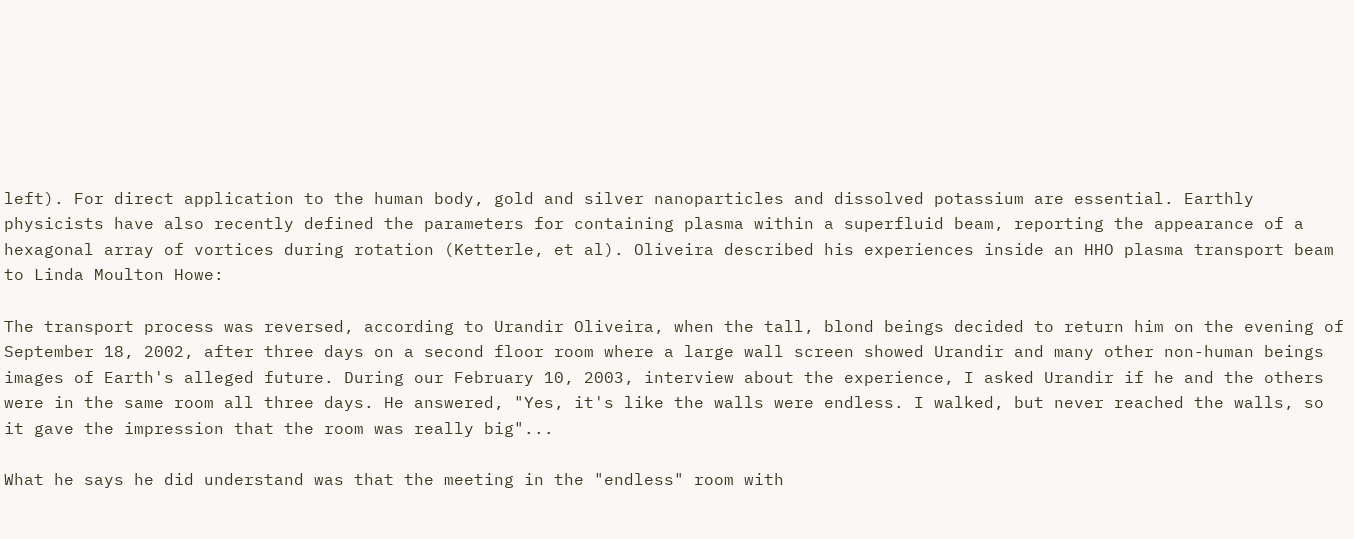left). For direct application to the human body, gold and silver nanoparticles and dissolved potassium are essential. Earthly physicists have also recently defined the parameters for containing plasma within a superfluid beam, reporting the appearance of a hexagonal array of vortices during rotation (Ketterle, et al). Oliveira described his experiences inside an HHO plasma transport beam to Linda Moulton Howe:

The transport process was reversed, according to Urandir Oliveira, when the tall, blond beings decided to return him on the evening of September 18, 2002, after three days on a second floor room where a large wall screen showed Urandir and many other non-human beings images of Earth's alleged future. During our February 10, 2003, interview about the experience, I asked Urandir if he and the others were in the same room all three days. He answered, "Yes, it's like the walls were endless. I walked, but never reached the walls, so it gave the impression that the room was really big"...

What he says he did understand was that the meeting in the "endless" room with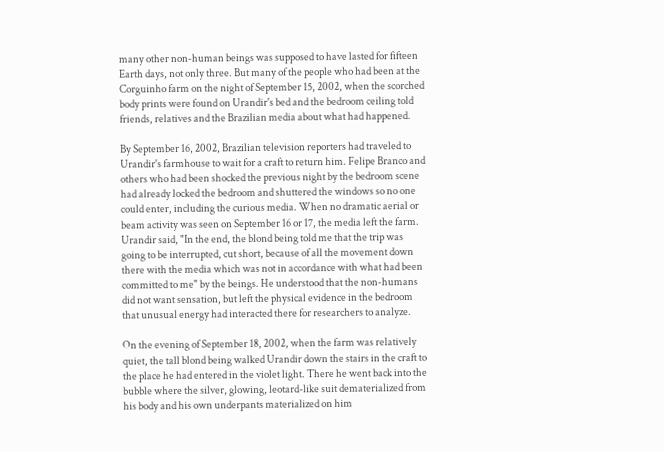many other non-human beings was supposed to have lasted for fifteen Earth days, not only three. But many of the people who had been at the Corguinho farm on the night of September 15, 2002, when the scorched body prints were found on Urandir's bed and the bedroom ceiling told friends, relatives and the Brazilian media about what had happened.

By September 16, 2002, Brazilian television reporters had traveled to Urandir's farmhouse to wait for a craft to return him. Felipe Branco and others who had been shocked the previous night by the bedroom scene had already locked the bedroom and shuttered the windows so no one could enter, including the curious media. When no dramatic aerial or beam activity was seen on September 16 or 17, the media left the farm. Urandir said, "In the end, the blond being told me that the trip was going to be interrupted, cut short, because of all the movement down there with the media which was not in accordance with what had been committed to me" by the beings. He understood that the non-humans did not want sensation, but left the physical evidence in the bedroom that unusual energy had interacted there for researchers to analyze.

On the evening of September 18, 2002, when the farm was relatively quiet, the tall blond being walked Urandir down the stairs in the craft to the place he had entered in the violet light. There he went back into the bubble where the silver, glowing, leotard-like suit dematerialized from his body and his own underpants materialized on him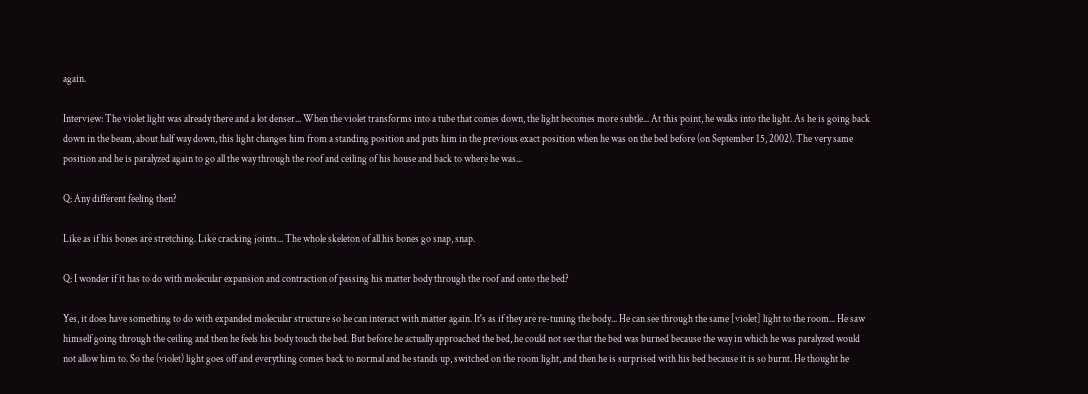again.

Interview: The violet light was already there and a lot denser... When the violet transforms into a tube that comes down, the light becomes more subtle... At this point, he walks into the light. As he is going back down in the beam, about half way down, this light changes him from a standing position and puts him in the previous exact position when he was on the bed before (on September 15, 2002). The very same position and he is paralyzed again to go all the way through the roof and ceiling of his house and back to where he was...

Q: Any different feeling then?

Like as if his bones are stretching. Like cracking joints... The whole skeleton of all his bones go snap, snap.

Q: I wonder if it has to do with molecular expansion and contraction of passing his matter body through the roof and onto the bed?

Yes, it does have something to do with expanded molecular structure so he can interact with matter again. It's as if they are re-tuning the body... He can see through the same [violet] light to the room... He saw himself going through the ceiling and then he feels his body touch the bed. But before he actually approached the bed, he could not see that the bed was burned because the way in which he was paralyzed would not allow him to. So the (violet) light goes off and everything comes back to normal and he stands up, switched on the room light, and then he is surprised with his bed because it is so burnt. He thought he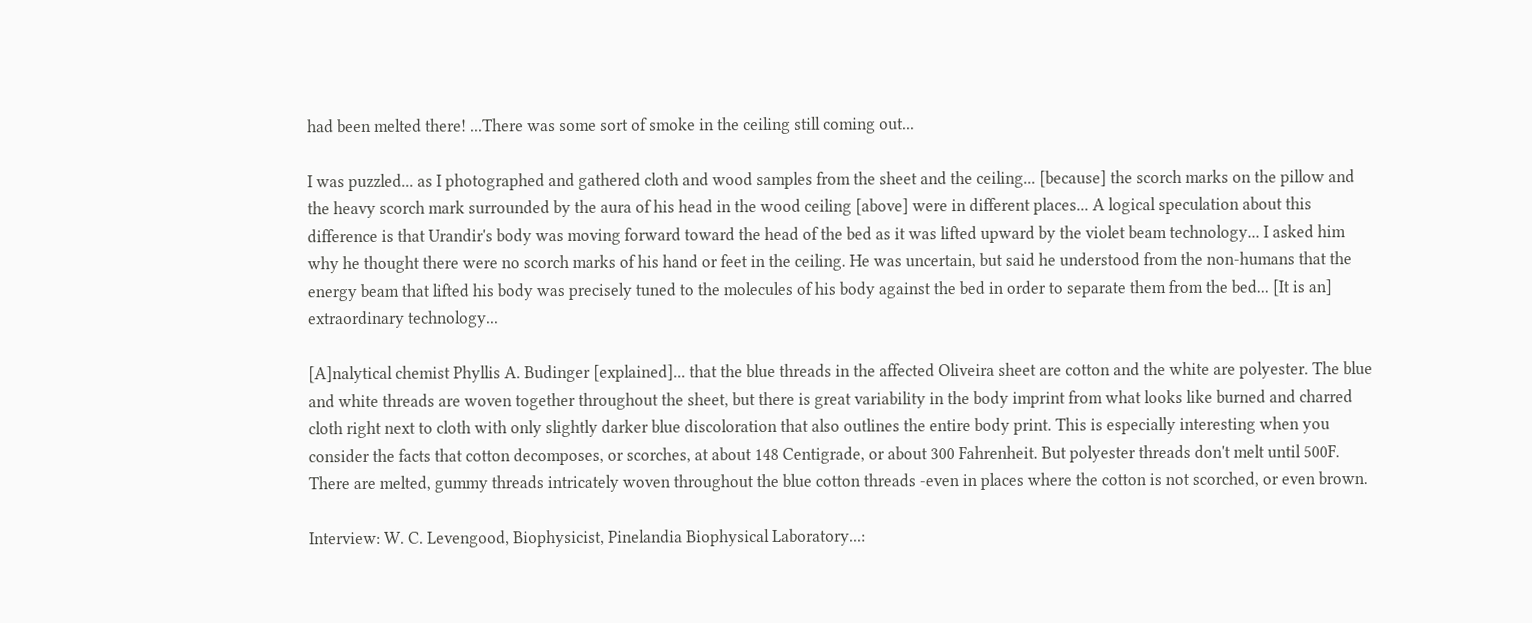had been melted there! ...There was some sort of smoke in the ceiling still coming out...

I was puzzled... as I photographed and gathered cloth and wood samples from the sheet and the ceiling... [because] the scorch marks on the pillow and the heavy scorch mark surrounded by the aura of his head in the wood ceiling [above] were in different places... A logical speculation about this difference is that Urandir's body was moving forward toward the head of the bed as it was lifted upward by the violet beam technology... I asked him why he thought there were no scorch marks of his hand or feet in the ceiling. He was uncertain, but said he understood from the non-humans that the energy beam that lifted his body was precisely tuned to the molecules of his body against the bed in order to separate them from the bed... [It is an] extraordinary technology...

[A]nalytical chemist Phyllis A. Budinger [explained]... that the blue threads in the affected Oliveira sheet are cotton and the white are polyester. The blue and white threads are woven together throughout the sheet, but there is great variability in the body imprint from what looks like burned and charred cloth right next to cloth with only slightly darker blue discoloration that also outlines the entire body print. This is especially interesting when you consider the facts that cotton decomposes, or scorches, at about 148 Centigrade, or about 300 Fahrenheit. But polyester threads don't melt until 500F. There are melted, gummy threads intricately woven throughout the blue cotton threads -even in places where the cotton is not scorched, or even brown.

Interview: W. C. Levengood, Biophysicist, Pinelandia Biophysical Laboratory...: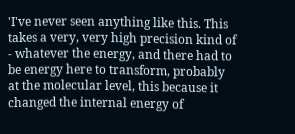'I've never seen anything like this. This takes a very, very high precision kind of - whatever the energy, and there had to be energy here to transform, probably at the molecular level, this because it changed the internal energy of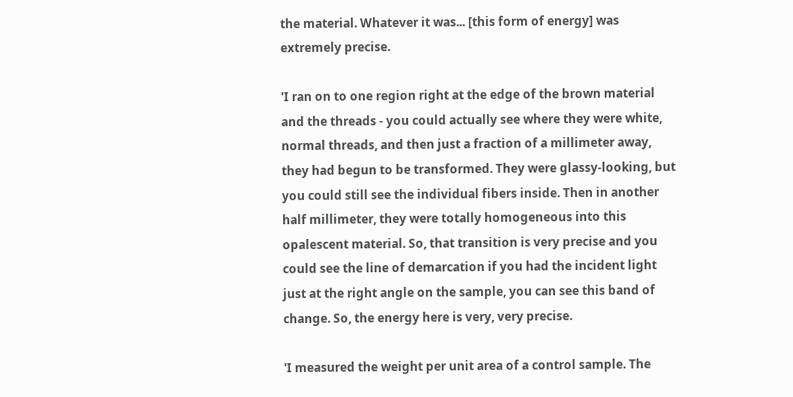the material. Whatever it was... [this form of energy] was extremely precise.

'I ran on to one region right at the edge of the brown material and the threads - you could actually see where they were white, normal threads, and then just a fraction of a millimeter away, they had begun to be transformed. They were glassy-looking, but you could still see the individual fibers inside. Then in another half millimeter, they were totally homogeneous into this opalescent material. So, that transition is very precise and you could see the line of demarcation if you had the incident light just at the right angle on the sample, you can see this band of change. So, the energy here is very, very precise.

'I measured the weight per unit area of a control sample. The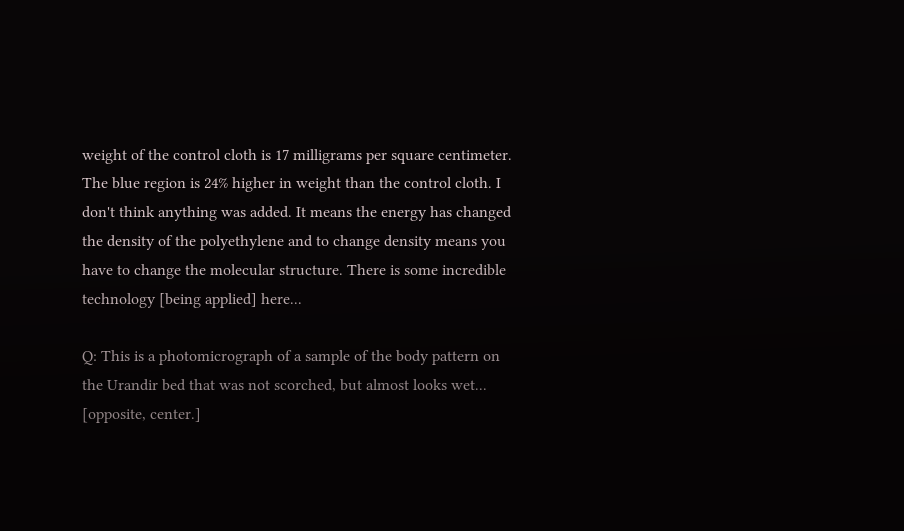weight of the control cloth is 17 milligrams per square centimeter. The blue region is 24% higher in weight than the control cloth. I don't think anything was added. It means the energy has changed the density of the polyethylene and to change density means you have to change the molecular structure. There is some incredible technology [being applied] here...

Q: This is a photomicrograph of a sample of the body pattern on the Urandir bed that was not scorched, but almost looks wet... [opposite, center.]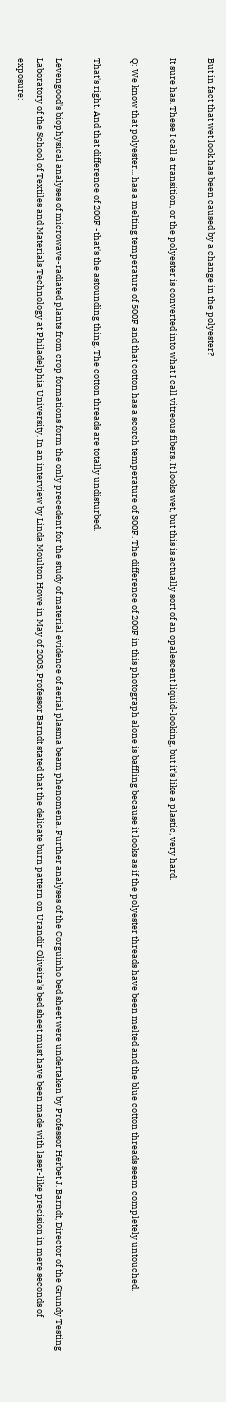But in fact that wet look has been caused by a change in the polyester?

It sure has. These I call a transition, or the polyester is converted into what I call vitreous fibers. It looks wet, but this is actually sort of an opalescent liquid-looking, but it's like a plastic, very hard.

Q: We know that polyester... has a melting temperature of 500F and that cotton has a scorch temperature of 300F. The difference of 200F in this photograph alone is baffling because it looks as if the polyester threads have been melted and the blue cotton threads seem completely untouched.

That's right. And that difference of 200F -that's the astounding thing. The cotton threads are totally undisturbed.

Levengood's biophysical analyses of microwave-radiated plants from crop formations form the only precedent for the study of material evidence of aerial plasma beam phenomena. Further analyses of the Corguinho bed sheet were undertaken by Professor Herbet J. Barndt, Director of the Grundy Testing Laboratory of the School of Textiles and Materials Technology at Philadelphia University. In an interview by Linda Moulton Howe in May of 2003, Professor Barndt stated that the delicate burn pattern on Urandir Oliveira's bed sheet must have been made with laser-like precision in mere seconds of exposure: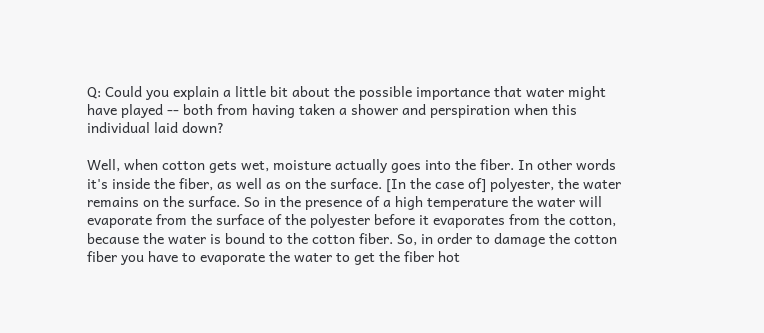Q: Could you explain a little bit about the possible importance that water might have played -- both from having taken a shower and perspiration when this individual laid down?

Well, when cotton gets wet, moisture actually goes into the fiber. In other words it's inside the fiber, as well as on the surface. [In the case of] polyester, the water remains on the surface. So in the presence of a high temperature the water will evaporate from the surface of the polyester before it evaporates from the cotton, because the water is bound to the cotton fiber. So, in order to damage the cotton fiber you have to evaporate the water to get the fiber hot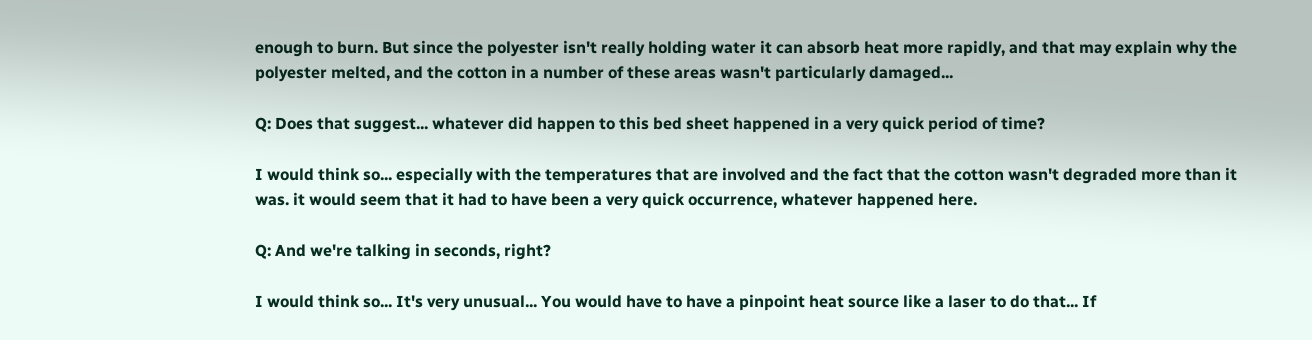enough to burn. But since the polyester isn't really holding water it can absorb heat more rapidly, and that may explain why the polyester melted, and the cotton in a number of these areas wasn't particularly damaged...

Q: Does that suggest... whatever did happen to this bed sheet happened in a very quick period of time?

I would think so... especially with the temperatures that are involved and the fact that the cotton wasn't degraded more than it was. it would seem that it had to have been a very quick occurrence, whatever happened here.

Q: And we're talking in seconds, right?

I would think so... It's very unusual... You would have to have a pinpoint heat source like a laser to do that... If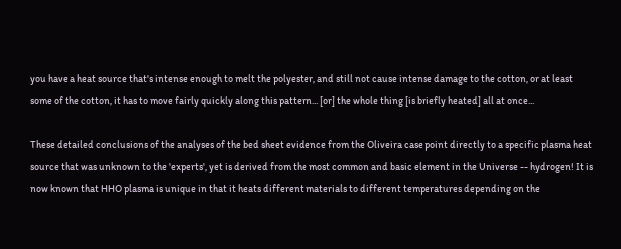you have a heat source that's intense enough to melt the polyester, and still not cause intense damage to the cotton, or at least some of the cotton, it has to move fairly quickly along this pattern... [or] the whole thing [is briefly heated] all at once...

These detailed conclusions of the analyses of the bed sheet evidence from the Oliveira case point directly to a specific plasma heat source that was unknown to the 'experts', yet is derived from the most common and basic element in the Universe -- hydrogen! It is now known that HHO plasma is unique in that it heats different materials to different temperatures depending on the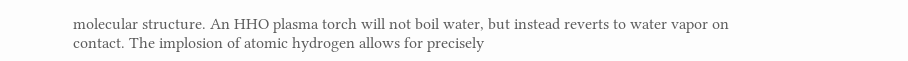molecular structure. An HHO plasma torch will not boil water, but instead reverts to water vapor on contact. The implosion of atomic hydrogen allows for precisely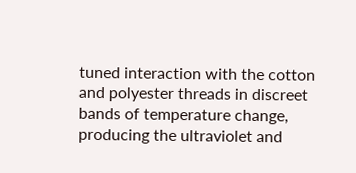tuned interaction with the cotton and polyester threads in discreet bands of temperature change, producing the ultraviolet and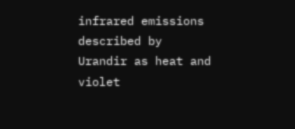infrared emissions described by Urandir as heat and violet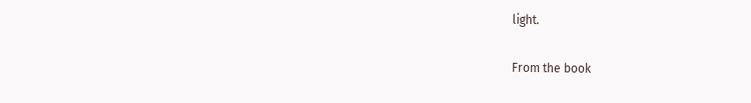light.

From the book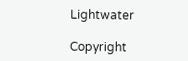Lightwater

Copyright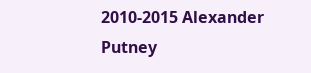2010-2015 Alexander Putney